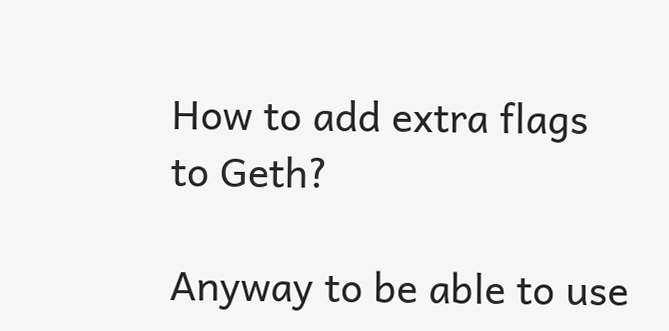How to add extra flags to Geth?

Anyway to be able to use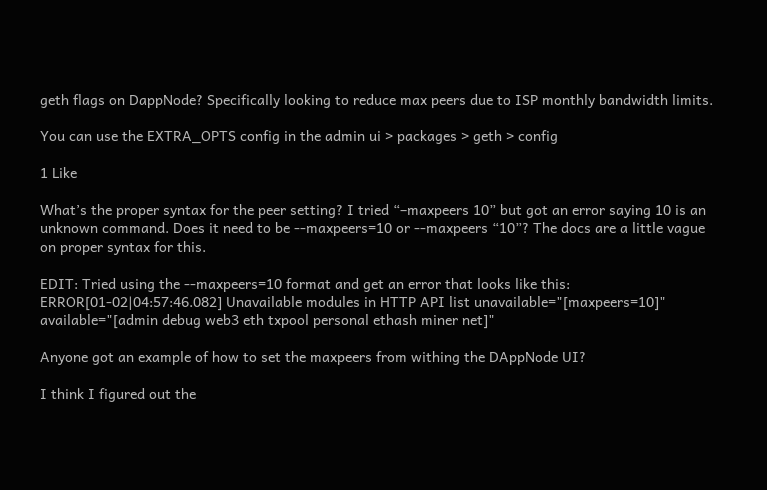geth flags on DappNode? Specifically looking to reduce max peers due to ISP monthly bandwidth limits.

You can use the EXTRA_OPTS config in the admin ui > packages > geth > config

1 Like

What’s the proper syntax for the peer setting? I tried “–maxpeers 10” but got an error saying 10 is an unknown command. Does it need to be --maxpeers=10 or --maxpeers “10”? The docs are a little vague on proper syntax for this.

EDIT: Tried using the --maxpeers=10 format and get an error that looks like this:
ERROR[01-02|04:57:46.082] Unavailable modules in HTTP API list unavailable="[maxpeers=10]" available="[admin debug web3 eth txpool personal ethash miner net]"

Anyone got an example of how to set the maxpeers from withing the DAppNode UI?

I think I figured out the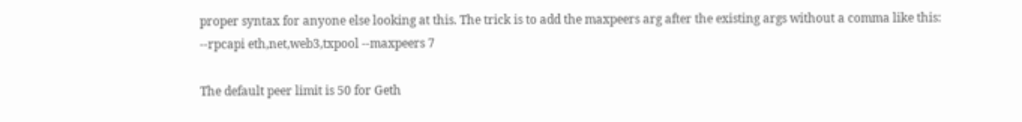proper syntax for anyone else looking at this. The trick is to add the maxpeers arg after the existing args without a comma like this:
--rpcapi eth,net,web3,txpool --maxpeers 7

The default peer limit is 50 for Geth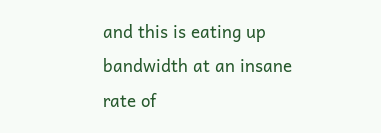and this is eating up bandwidth at an insane rate of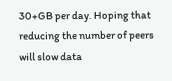30+GB per day. Hoping that reducing the number of peers will slow data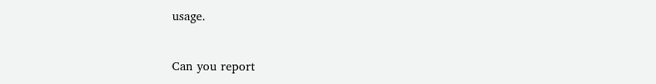usage.


Can you report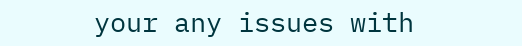your any issues with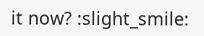it now? :slight_smile: